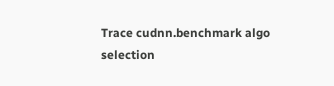Trace cudnn.benchmark algo selection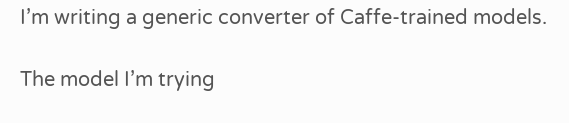I’m writing a generic converter of Caffe-trained models.

The model I’m trying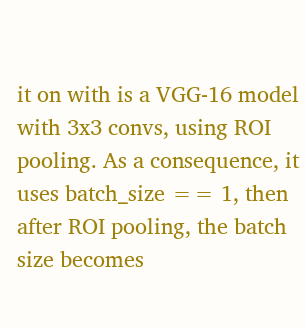it on with is a VGG-16 model with 3x3 convs, using ROI pooling. As a consequence, it
uses batch_size == 1, then after ROI pooling, the batch size becomes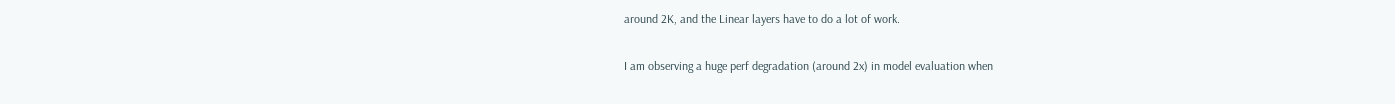around 2K, and the Linear layers have to do a lot of work.

I am observing a huge perf degradation (around 2x) in model evaluation when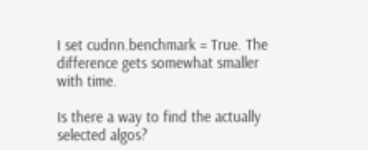I set cudnn.benchmark = True. The difference gets somewhat smaller with time.

Is there a way to find the actually selected algos?